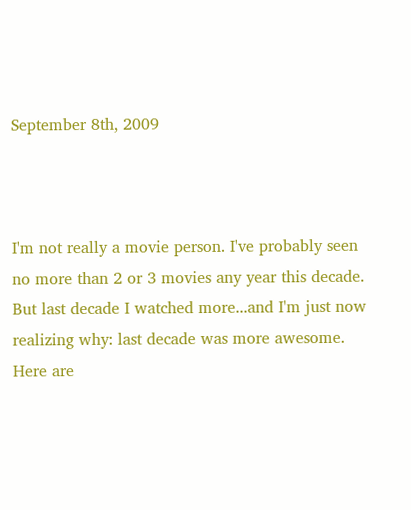September 8th, 2009



I'm not really a movie person. I've probably seen no more than 2 or 3 movies any year this decade. But last decade I watched more...and I'm just now realizing why: last decade was more awesome. Here are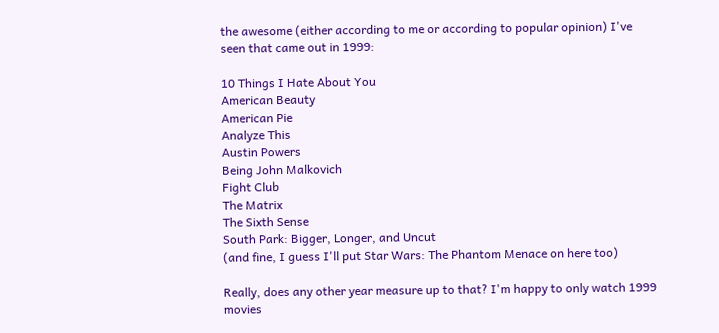the awesome (either according to me or according to popular opinion) I've seen that came out in 1999:

10 Things I Hate About You
American Beauty
American Pie
Analyze This
Austin Powers
Being John Malkovich
Fight Club
The Matrix
The Sixth Sense
South Park: Bigger, Longer, and Uncut
(and fine, I guess I'll put Star Wars: The Phantom Menace on here too)

Really, does any other year measure up to that? I'm happy to only watch 1999 movies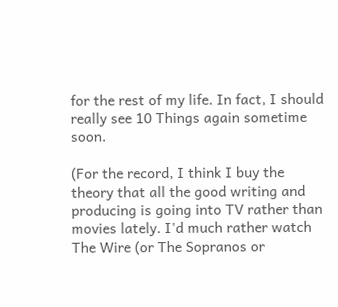for the rest of my life. In fact, I should really see 10 Things again sometime soon.

(For the record, I think I buy the theory that all the good writing and producing is going into TV rather than movies lately. I'd much rather watch The Wire (or The Sopranos or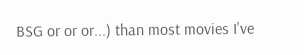BSG or or or...) than most movies I've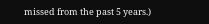missed from the past 5 years.)